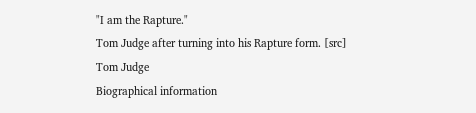"I am the Rapture."
Tom Judge after turning into his Rapture form. [src]
Tom Judge
Biographical information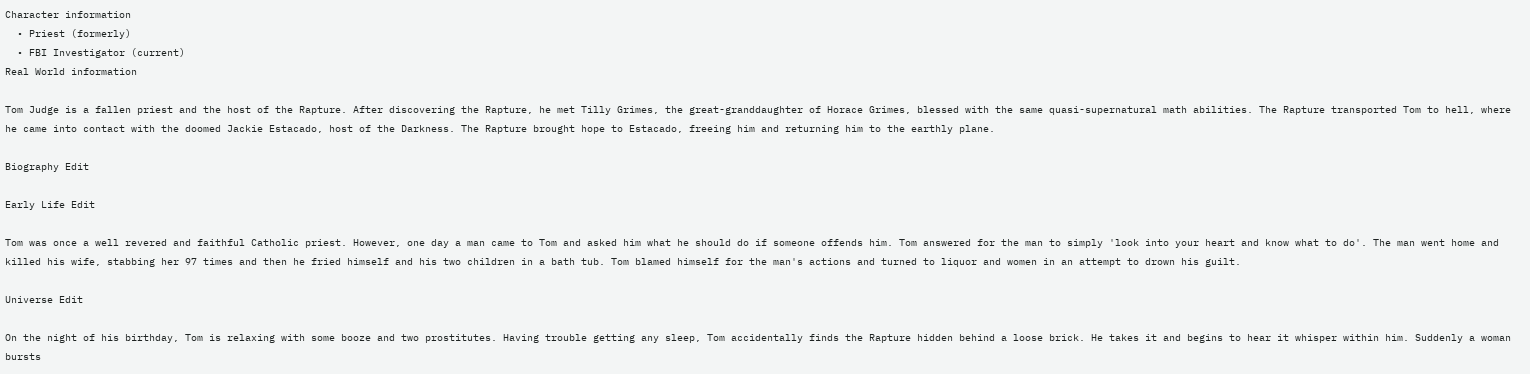Character information
  • Priest (formerly)
  • FBI Investigator (current)
Real World information

Tom Judge is a fallen priest and the host of the Rapture. After discovering the Rapture, he met Tilly Grimes, the great-granddaughter of Horace Grimes, blessed with the same quasi-supernatural math abilities. The Rapture transported Tom to hell, where he came into contact with the doomed Jackie Estacado, host of the Darkness. The Rapture brought hope to Estacado, freeing him and returning him to the earthly plane.

Biography Edit

Early Life Edit

Tom was once a well revered and faithful Catholic priest. However, one day a man came to Tom and asked him what he should do if someone offends him. Tom answered for the man to simply 'look into your heart and know what to do'. The man went home and killed his wife, stabbing her 97 times and then he fried himself and his two children in a bath tub. Tom blamed himself for the man's actions and turned to liquor and women in an attempt to drown his guilt.

Universe Edit

On the night of his birthday, Tom is relaxing with some booze and two prostitutes. Having trouble getting any sleep, Tom accidentally finds the Rapture hidden behind a loose brick. He takes it and begins to hear it whisper within him. Suddenly a woman bursts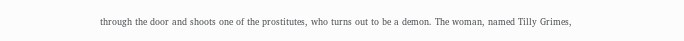through the door and shoots one of the prostitutes, who turns out to be a demon. The woman, named Tilly Grimes,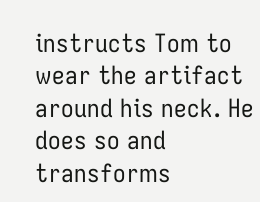instructs Tom to wear the artifact around his neck. He does so and transforms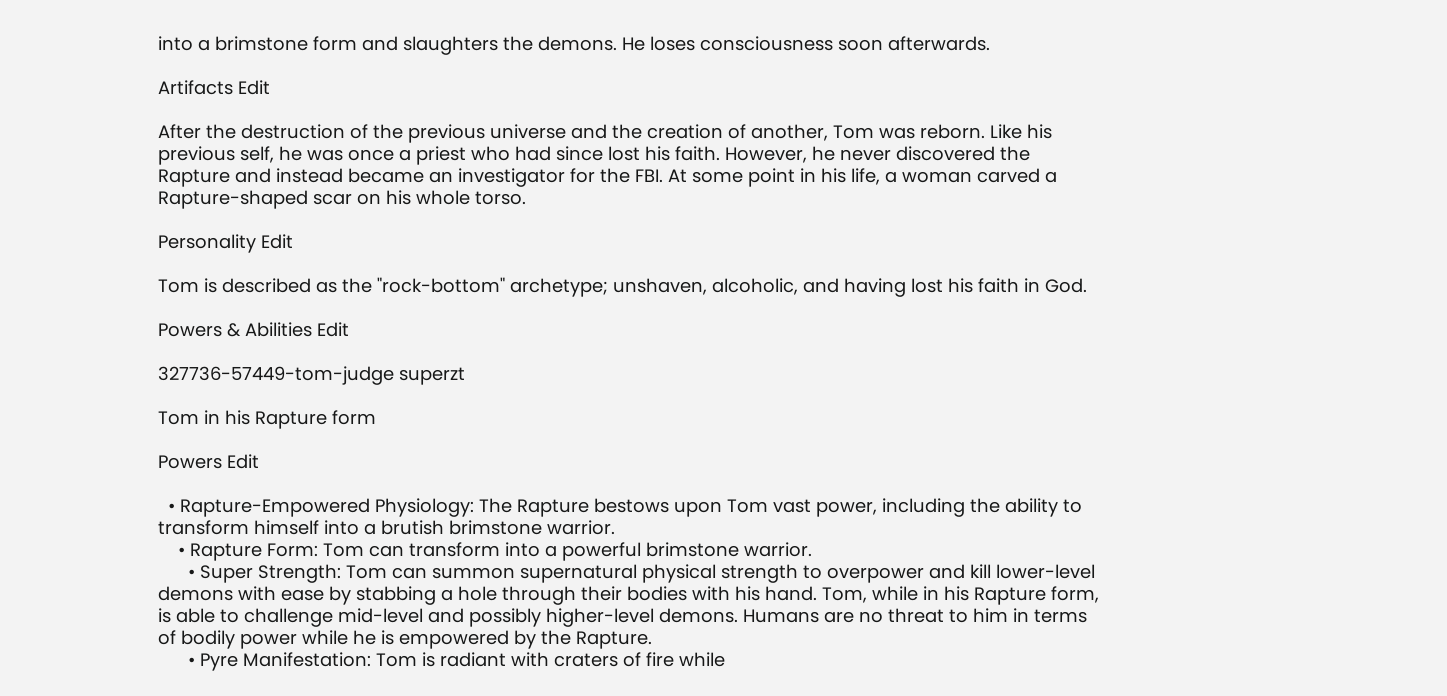into a brimstone form and slaughters the demons. He loses consciousness soon afterwards.

Artifacts Edit

After the destruction of the previous universe and the creation of another, Tom was reborn. Like his previous self, he was once a priest who had since lost his faith. However, he never discovered the Rapture and instead became an investigator for the FBI. At some point in his life, a woman carved a Rapture-shaped scar on his whole torso.

Personality Edit

Tom is described as the "rock-bottom" archetype; unshaven, alcoholic, and having lost his faith in God.

Powers & Abilities Edit

327736-57449-tom-judge superzt

Tom in his Rapture form

Powers Edit

  • Rapture-Empowered Physiology: The Rapture bestows upon Tom vast power, including the ability to transform himself into a brutish brimstone warrior.
    • Rapture Form: Tom can transform into a powerful brimstone warrior.
      • Super Strength: Tom can summon supernatural physical strength to overpower and kill lower-level demons with ease by stabbing a hole through their bodies with his hand. Tom, while in his Rapture form, is able to challenge mid-level and possibly higher-level demons. Humans are no threat to him in terms of bodily power while he is empowered by the Rapture.
      • Pyre Manifestation: Tom is radiant with craters of fire while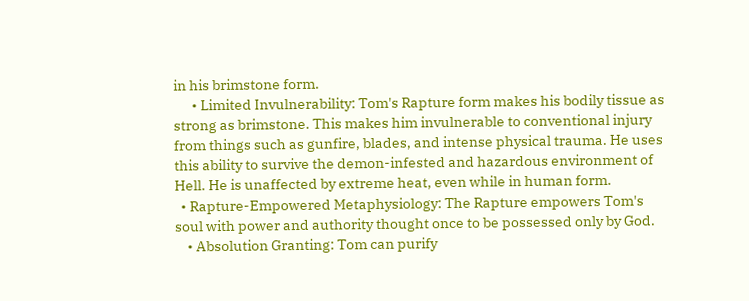in his brimstone form.
      • Limited Invulnerability: Tom's Rapture form makes his bodily tissue as strong as brimstone. This makes him invulnerable to conventional injury from things such as gunfire, blades, and intense physical trauma. He uses this ability to survive the demon-infested and hazardous environment of Hell. He is unaffected by extreme heat, even while in human form.
  • Rapture-Empowered Metaphysiology: The Rapture empowers Tom's soul with power and authority thought once to be possessed only by God.
    • Absolution Granting: Tom can purify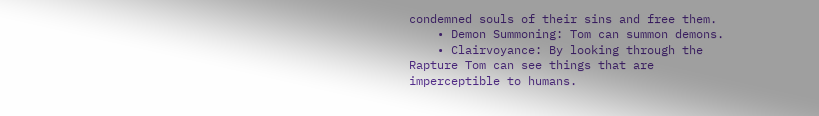condemned souls of their sins and free them.
    • Demon Summoning: Tom can summon demons.
    • Clairvoyance: By looking through the Rapture Tom can see things that are imperceptible to humans.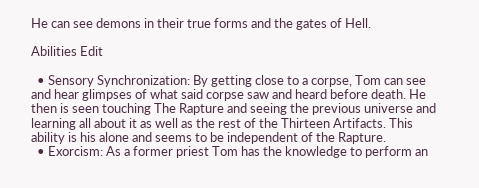He can see demons in their true forms and the gates of Hell.

Abilities Edit

  • Sensory Synchronization: By getting close to a corpse, Tom can see and hear glimpses of what said corpse saw and heard before death. He then is seen touching The Rapture and seeing the previous universe and learning all about it as well as the rest of the Thirteen Artifacts. This ability is his alone and seems to be independent of the Rapture.
  • Exorcism: As a former priest Tom has the knowledge to perform an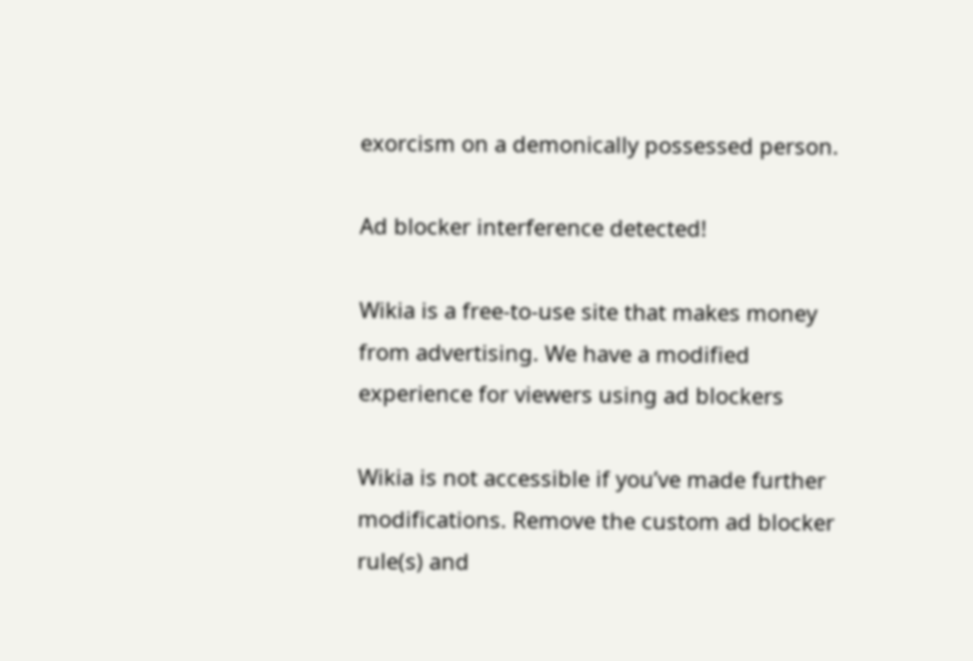exorcism on a demonically possessed person.

Ad blocker interference detected!

Wikia is a free-to-use site that makes money from advertising. We have a modified experience for viewers using ad blockers

Wikia is not accessible if you’ve made further modifications. Remove the custom ad blocker rule(s) and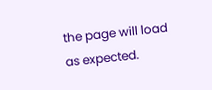the page will load as expected.